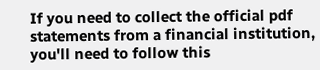If you need to collect the official pdf statements from a financial institution, you'll need to follow this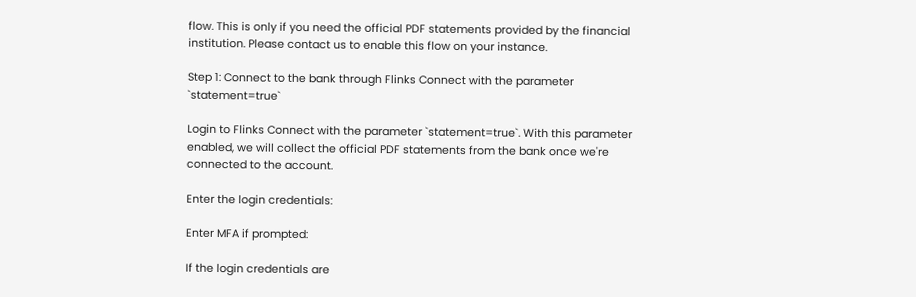flow. This is only if you need the official PDF statements provided by the financial institution. Please contact us to enable this flow on your instance.

Step 1: Connect to the bank through Flinks Connect with the parameter `statement=true`

Login to Flinks Connect with the parameter `statement=true`. With this parameter enabled, we will collect the official PDF statements from the bank once we're connected to the account.

Enter the login credentials:

Enter MFA if prompted:

If the login credentials are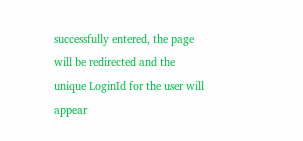successfully entered, the page will be redirected and the unique LoginId for the user will appear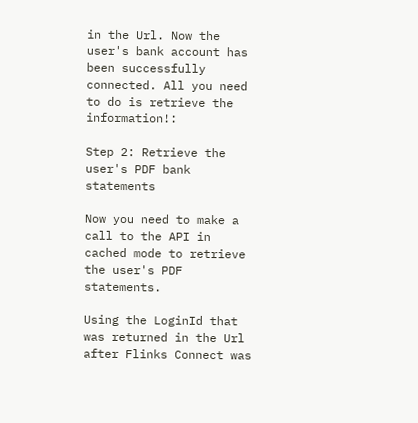in the Url. Now the user's bank account has been successfully connected. All you need to do is retrieve the information!:

Step 2: Retrieve the user's PDF bank statements

Now you need to make a call to the API in cached mode to retrieve the user's PDF statements.

Using the LoginId that was returned in the Url after Flinks Connect was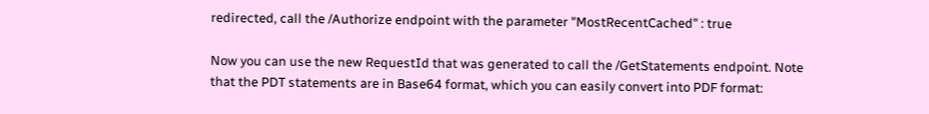redirected, call the /Authorize endpoint with the parameter "MostRecentCached" : true

Now you can use the new RequestId that was generated to call the /GetStatements endpoint. Note that the PDT statements are in Base64 format, which you can easily convert into PDF format: